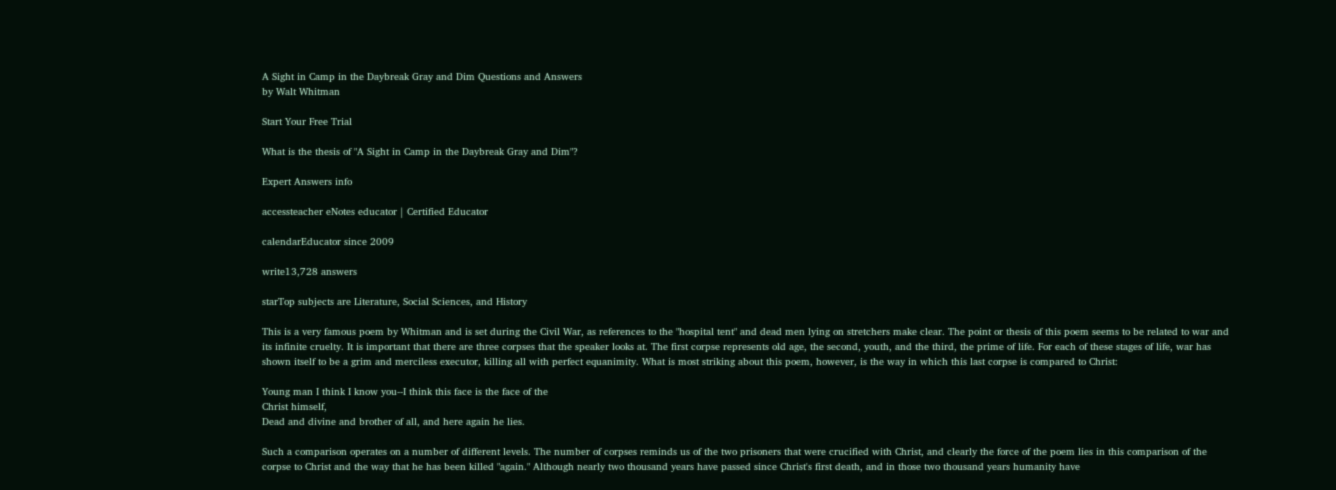A Sight in Camp in the Daybreak Gray and Dim Questions and Answers
by Walt Whitman

Start Your Free Trial

What is the thesis of "A Sight in Camp in the Daybreak Gray and Dim"?

Expert Answers info

accessteacher eNotes educator | Certified Educator

calendarEducator since 2009

write13,728 answers

starTop subjects are Literature, Social Sciences, and History

This is a very famous poem by Whitman and is set during the Civil War, as references to the "hospital tent" and dead men lying on stretchers make clear. The point or thesis of this poem seems to be related to war and its infinite cruelty. It is important that there are three corpses that the speaker looks at. The first corpse represents old age, the second, youth, and the third, the prime of life. For each of these stages of life, war has shown itself to be a grim and merciless executor, killing all with perfect equanimity. What is most striking about this poem, however, is the way in which this last corpse is compared to Christ:

Young man I think I know you--I think this face is the face of the
Christ himself,
Dead and divine and brother of all, and here again he lies.

Such a comparison operates on a number of different levels. The number of corpses reminds us of the two prisoners that were crucified with Christ, and clearly the force of the poem lies in this comparison of the corpse to Christ and the way that he has been killed "again." Although nearly two thousand years have passed since Christ's first death, and in those two thousand years humanity have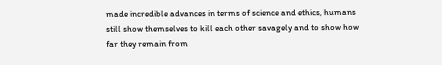made incredible advances in terms of science and ethics, humans still show themselves to kill each other savagely and to show how far they remain from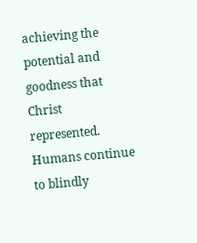achieving the potential and goodness that Christ represented. Humans continue to blindly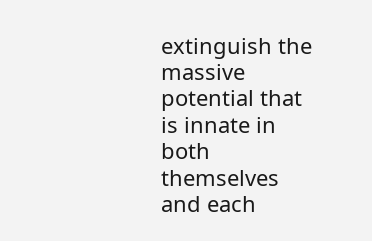extinguish the massive potential that is innate in both themselves and each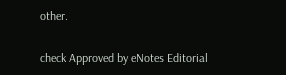other.

check Approved by eNotes Editorial